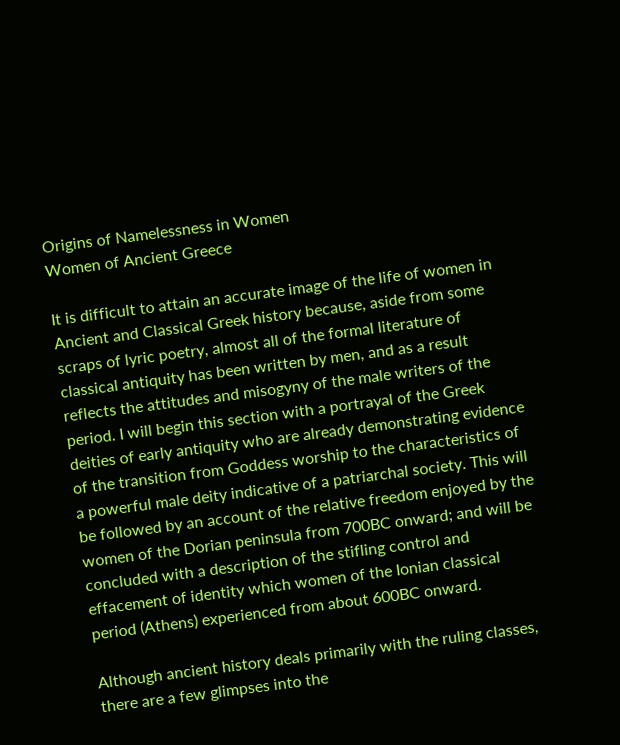Origins of Namelessness in Women
Women of Ancient Greece

It is difficult to attain an accurate image of the life of women in Ancient and Classical Greek history because, aside from some scraps of lyric poetry, almost all of the formal literature of classical antiquity has been written by men, and as a result reflects the attitudes and misogyny of the male writers of the period. I will begin this section with a portrayal of the Greek deities of early antiquity who are already demonstrating evidence of the transition from Goddess worship to the characteristics of a powerful male deity indicative of a patriarchal society. This will be followed by an account of the relative freedom enjoyed by the women of the Dorian peninsula from 700BC onward; and will be concluded with a description of the stifling control and effacement of identity which women of the Ionian classical period (Athens) experienced from about 600BC onward.

Although ancient history deals primarily with the ruling classes, there are a few glimpses into the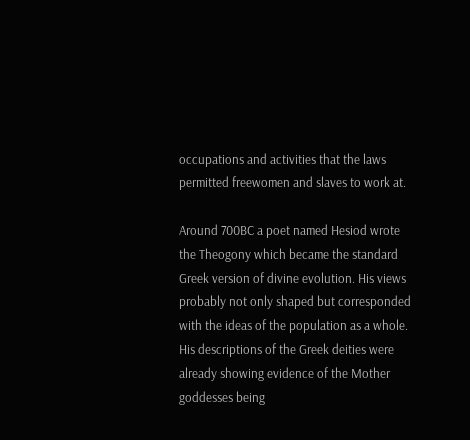occupations and activities that the laws permitted freewomen and slaves to work at.

Around 700BC a poet named Hesiod wrote the Theogony which became the standard Greek version of divine evolution. His views probably not only shaped but corresponded with the ideas of the population as a whole. His descriptions of the Greek deities were already showing evidence of the Mother goddesses being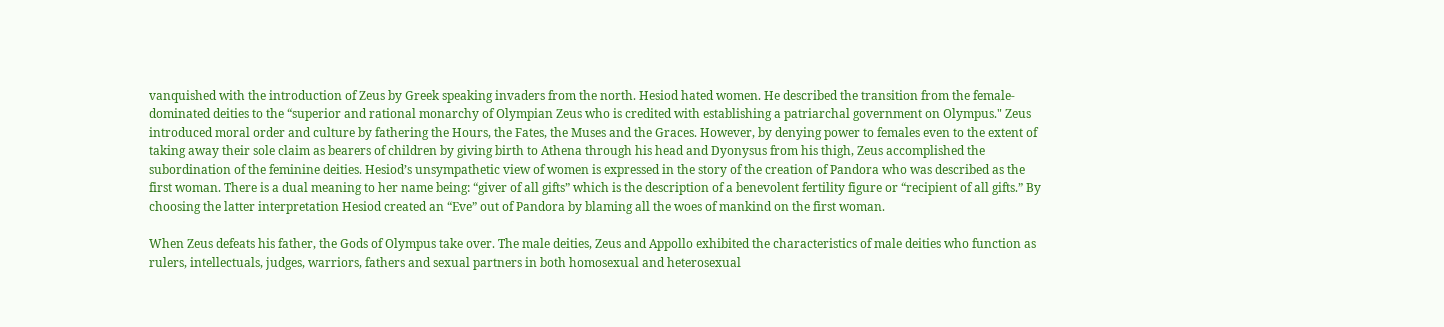vanquished with the introduction of Zeus by Greek speaking invaders from the north. Hesiod hated women. He described the transition from the female-dominated deities to the “superior and rational monarchy of Olympian Zeus who is credited with establishing a patriarchal government on Olympus." Zeus introduced moral order and culture by fathering the Hours, the Fates, the Muses and the Graces. However, by denying power to females even to the extent of taking away their sole claim as bearers of children by giving birth to Athena through his head and Dyonysus from his thigh, Zeus accomplished the subordination of the feminine deities. Hesiod’s unsympathetic view of women is expressed in the story of the creation of Pandora who was described as the first woman. There is a dual meaning to her name being: “giver of all gifts” which is the description of a benevolent fertility figure or “recipient of all gifts.” By choosing the latter interpretation Hesiod created an “Eve” out of Pandora by blaming all the woes of mankind on the first woman.

When Zeus defeats his father, the Gods of Olympus take over. The male deities, Zeus and Appollo exhibited the characteristics of male deities who function as rulers, intellectuals, judges, warriors, fathers and sexual partners in both homosexual and heterosexual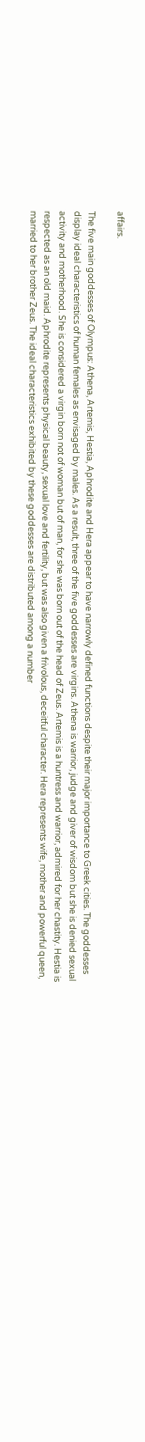affairs.

The five main goddesses of Olympus: Athena, Artemis, Hestia, Aphrodite and Hera appear to have narrowly defined functions despite their major importance to Greek cities. The goddesses display ideal characteristics of human females as envisaged by males. As a result, three of the five goddesses are virgins. Athena is warrior, judge and giver of wisdom but she is denied sexual activity and motherhood. She is considered a virgin born not of woman but of man, for she was born out of the head of Zeus. Artemis is a huntress and warrior, admired for her chastity. Hestia is respected as an old maid. Aphrodite represents physical beauty, sexual love and fertility, but was also given a frivolous, deceitful character. Hera represents wife, mother and powerful queen, married to her brother Zeus. The ideal characteristics exhibited by these goddesses are distributed among a number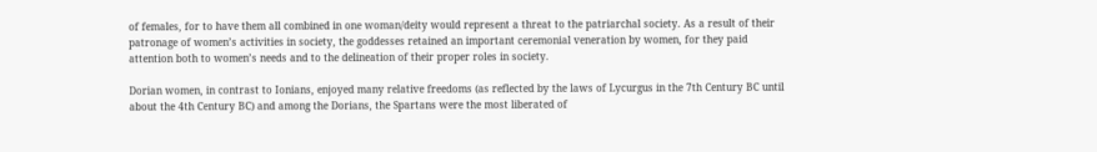of females, for to have them all combined in one woman/deity would represent a threat to the patriarchal society. As a result of their patronage of women’s activities in society, the goddesses retained an important ceremonial veneration by women, for they paid attention both to women’s needs and to the delineation of their proper roles in society.

Dorian women, in contrast to Ionians, enjoyed many relative freedoms (as reflected by the laws of Lycurgus in the 7th Century BC until about the 4th Century BC) and among the Dorians, the Spartans were the most liberated of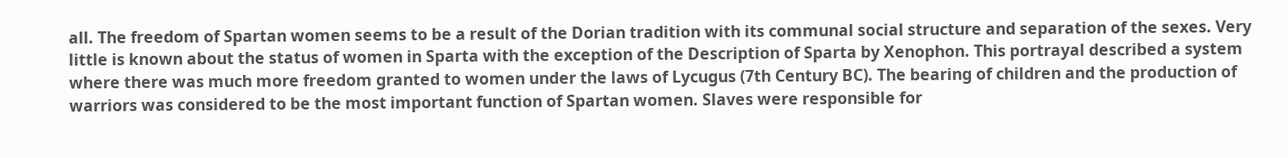all. The freedom of Spartan women seems to be a result of the Dorian tradition with its communal social structure and separation of the sexes. Very little is known about the status of women in Sparta with the exception of the Description of Sparta by Xenophon. This portrayal described a system where there was much more freedom granted to women under the laws of Lycugus (7th Century BC). The bearing of children and the production of warriors was considered to be the most important function of Spartan women. Slaves were responsible for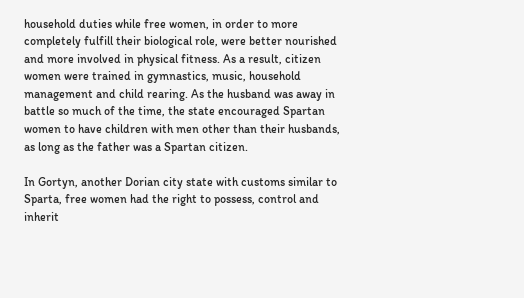household duties while free women, in order to more completely fulfill their biological role, were better nourished and more involved in physical fitness. As a result, citizen women were trained in gymnastics, music, household management and child rearing. As the husband was away in battle so much of the time, the state encouraged Spartan women to have children with men other than their husbands, as long as the father was a Spartan citizen.

In Gortyn, another Dorian city state with customs similar to Sparta, free women had the right to possess, control and inherit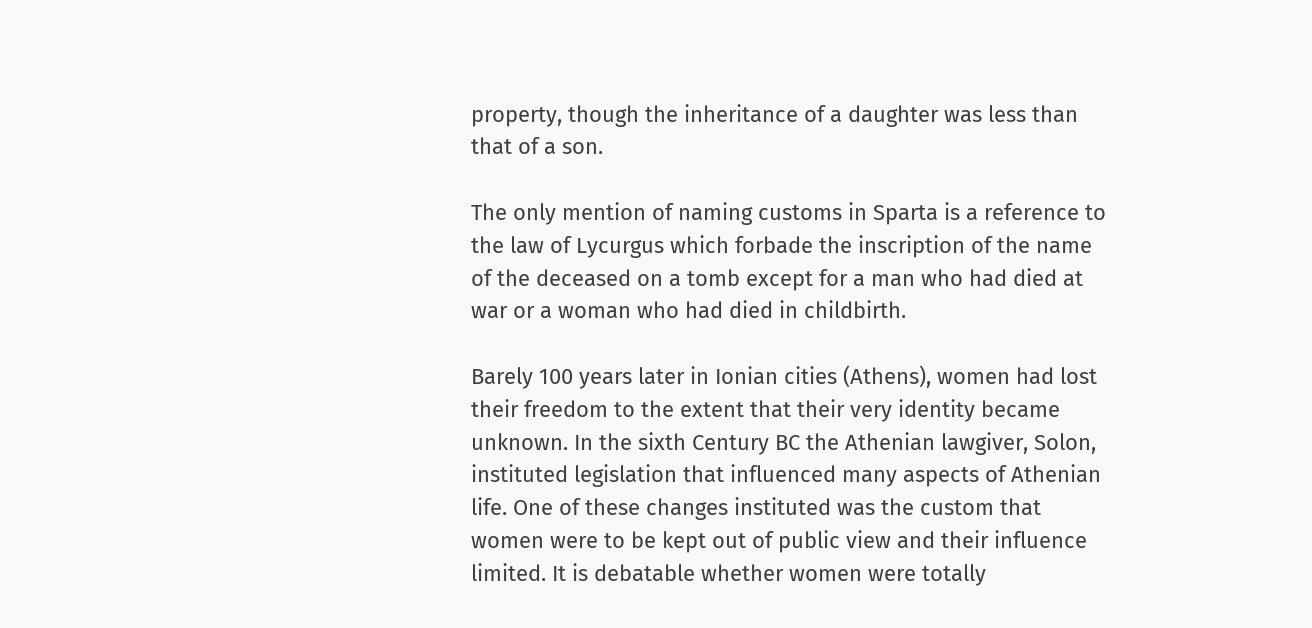property, though the inheritance of a daughter was less than that of a son.

The only mention of naming customs in Sparta is a reference to the law of Lycurgus which forbade the inscription of the name of the deceased on a tomb except for a man who had died at war or a woman who had died in childbirth.

Barely 100 years later in Ionian cities (Athens), women had lost their freedom to the extent that their very identity became unknown. In the sixth Century BC the Athenian lawgiver, Solon, instituted legislation that influenced many aspects of Athenian life. One of these changes instituted was the custom that women were to be kept out of public view and their influence limited. It is debatable whether women were totally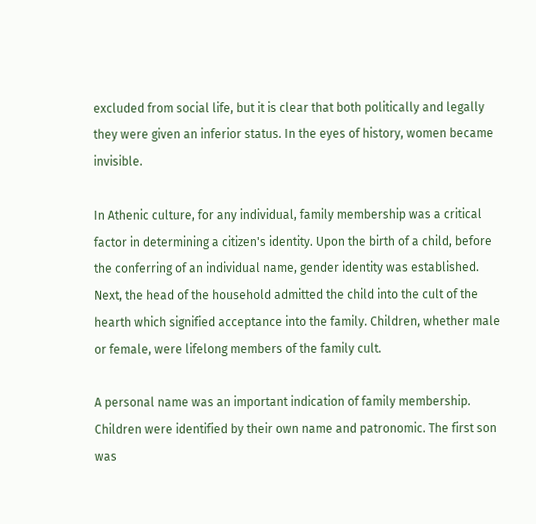excluded from social life, but it is clear that both politically and legally they were given an inferior status. In the eyes of history, women became invisible.

In Athenic culture, for any individual, family membership was a critical factor in determining a citizen's identity. Upon the birth of a child, before the conferring of an individual name, gender identity was established. Next, the head of the household admitted the child into the cult of the hearth which signified acceptance into the family. Children, whether male or female, were lifelong members of the family cult.

A personal name was an important indication of family membership. Children were identified by their own name and patronomic. The first son was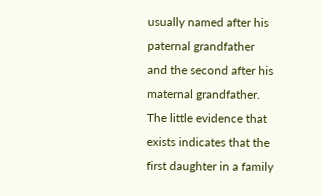usually named after his paternal grandfather and the second after his maternal grandfather. The little evidence that exists indicates that the first daughter in a family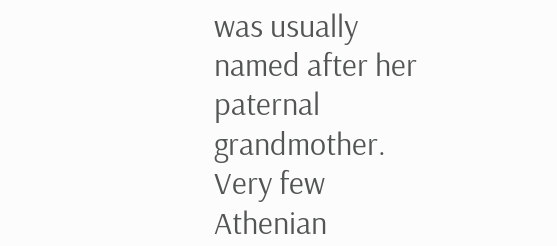was usually named after her paternal grandmother. Very few Athenian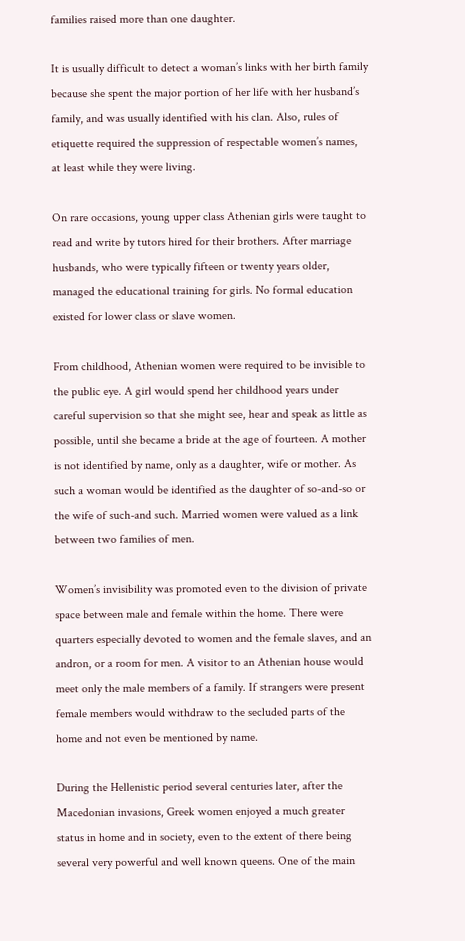families raised more than one daughter.

It is usually difficult to detect a woman’s links with her birth family because she spent the major portion of her life with her husband’s family, and was usually identified with his clan. Also, rules of etiquette required the suppression of respectable women’s names, at least while they were living.

On rare occasions, young upper class Athenian girls were taught to read and write by tutors hired for their brothers. After marriage husbands, who were typically fifteen or twenty years older, managed the educational training for girls. No formal education existed for lower class or slave women.

From childhood, Athenian women were required to be invisible to the public eye. A girl would spend her childhood years under careful supervision so that she might see, hear and speak as little as possible, until she became a bride at the age of fourteen. A mother is not identified by name, only as a daughter, wife or mother. As such a woman would be identified as the daughter of so-and-so or the wife of such-and such. Married women were valued as a link between two families of men.

Women’s invisibility was promoted even to the division of private space between male and female within the home. There were quarters especially devoted to women and the female slaves, and an andron, or a room for men. A visitor to an Athenian house would meet only the male members of a family. If strangers were present female members would withdraw to the secluded parts of the home and not even be mentioned by name.

During the Hellenistic period several centuries later, after the Macedonian invasions, Greek women enjoyed a much greater status in home and in society, even to the extent of there being several very powerful and well known queens. One of the main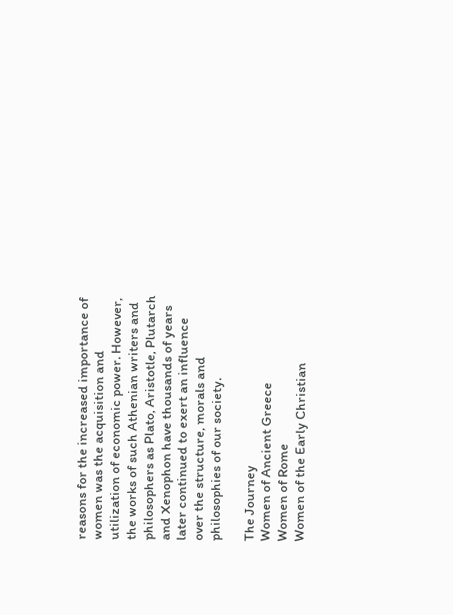reasons for the increased importance of women was the acquisition and utilization of economic power. However, the works of such Athenian writers and philosophers as Plato, Aristotle, Plutarch and Xenophon have thousands of years later continued to exert an influence over the structure, morals and philosophies of our society.

The Journey
Women of Ancient Greece
Women of Rome
Women of the Early Christian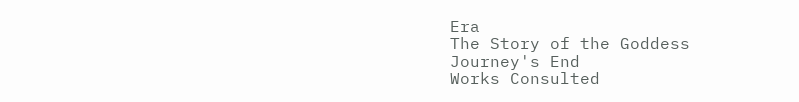Era
The Story of the Goddess
Journey's End
Works Consulted